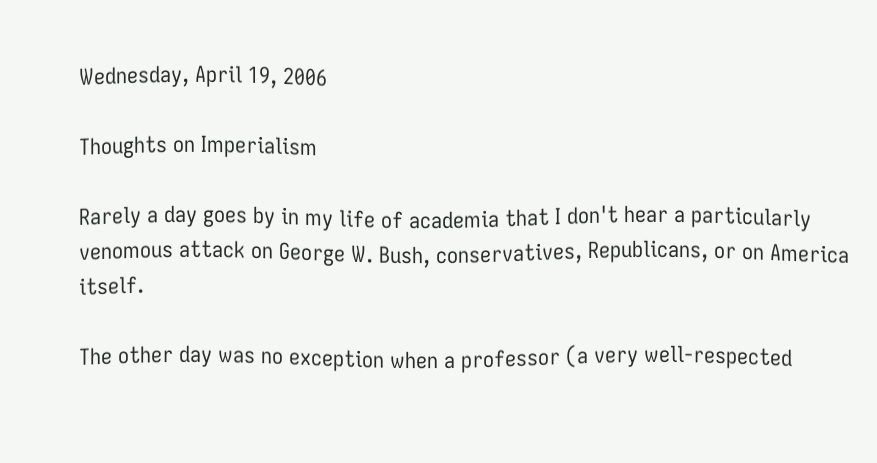Wednesday, April 19, 2006

Thoughts on Imperialism

Rarely a day goes by in my life of academia that I don't hear a particularly venomous attack on George W. Bush, conservatives, Republicans, or on America itself.

The other day was no exception when a professor (a very well-respected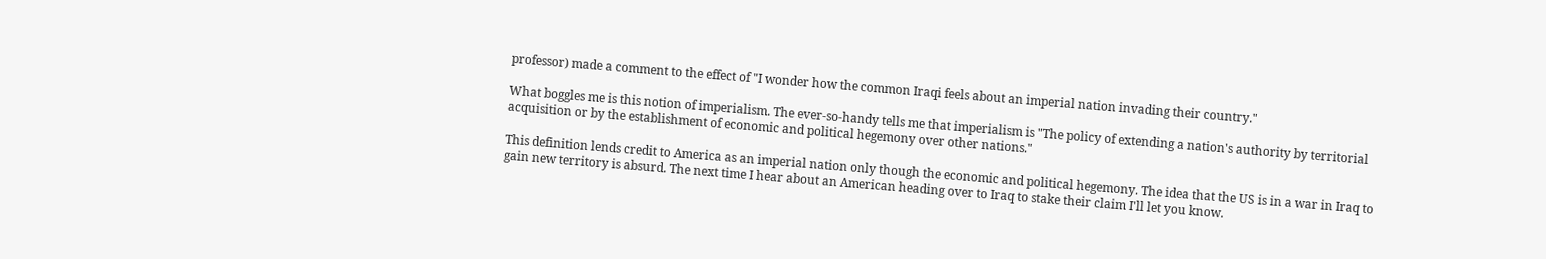professor) made a comment to the effect of "I wonder how the common Iraqi feels about an imperial nation invading their country."

What boggles me is this notion of imperialism. The ever-so-handy tells me that imperialism is "The policy of extending a nation's authority by territorial acquisition or by the establishment of economic and political hegemony over other nations."

This definition lends credit to America as an imperial nation only though the economic and political hegemony. The idea that the US is in a war in Iraq to gain new territory is absurd. The next time I hear about an American heading over to Iraq to stake their claim I'll let you know.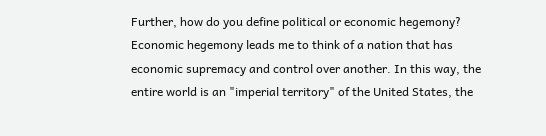Further, how do you define political or economic hegemony? Economic hegemony leads me to think of a nation that has economic supremacy and control over another. In this way, the entire world is an "imperial territory" of the United States, the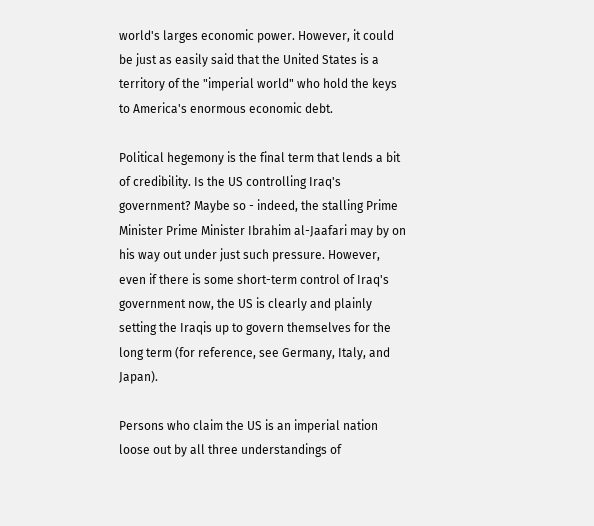world's larges economic power. However, it could be just as easily said that the United States is a territory of the "imperial world" who hold the keys to America's enormous economic debt.

Political hegemony is the final term that lends a bit of credibility. Is the US controlling Iraq's government? Maybe so - indeed, the stalling Prime Minister Prime Minister Ibrahim al-Jaafari may by on his way out under just such pressure. However, even if there is some short-term control of Iraq's government now, the US is clearly and plainly setting the Iraqis up to govern themselves for the long term (for reference, see Germany, Italy, and Japan).

Persons who claim the US is an imperial nation loose out by all three understandings of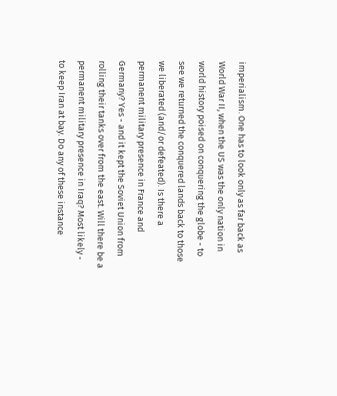imperialism. One has to look only as far back as World War II, when the US was the only nation in world history poised on conquering the globe - to see we returned the conquered lands back to those we liberated (and/or defeated). Is there a permanent military presence in France and Germany? Yes - and it kept the Soviet Union from rolling their tanks over from the east. Will there be a permanent military presence in Iraq? Most likely - to keep Iran at bay. Do any of these instance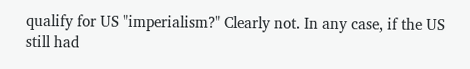qualify for US "imperialism?" Clearly not. In any case, if the US still had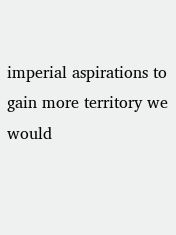imperial aspirations to gain more territory we would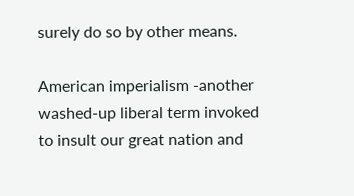surely do so by other means.

American imperialism -another washed-up liberal term invoked to insult our great nation and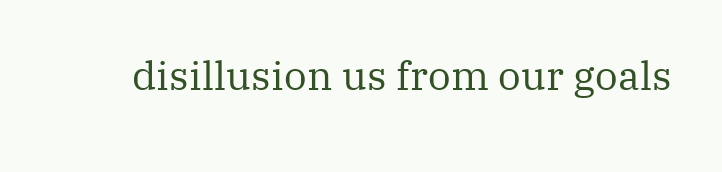disillusion us from our goals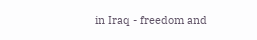in Iraq - freedom and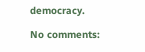democracy.

No comments: